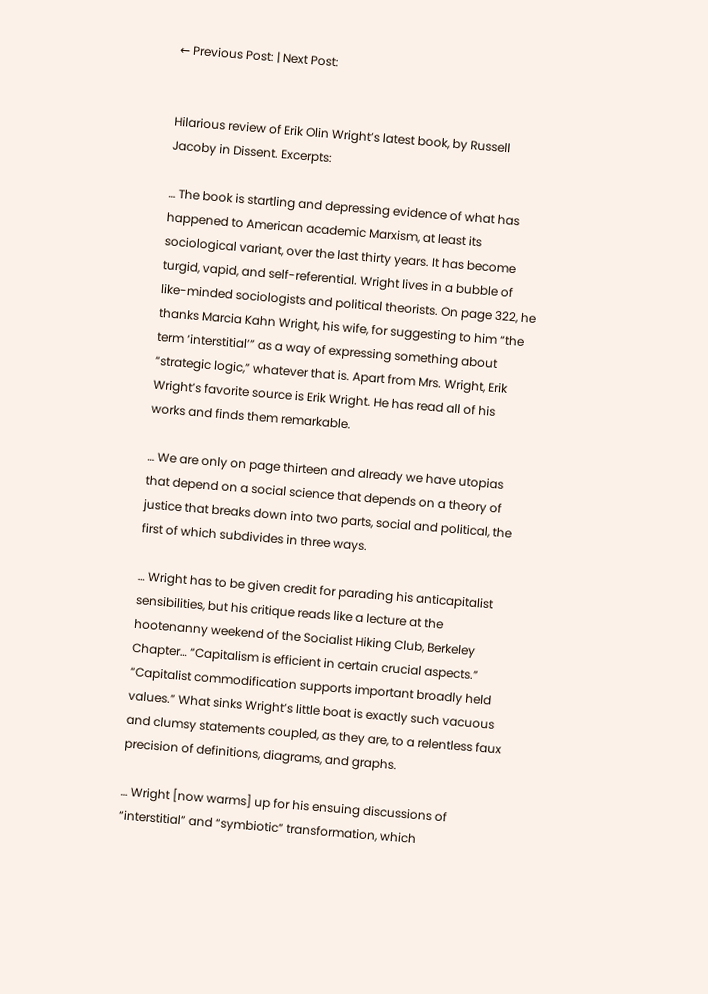← Previous Post: | Next Post:


Hilarious review of Erik Olin Wright’s latest book, by Russell Jacoby in Dissent. Excerpts:

… The book is startling and depressing evidence of what has happened to American academic Marxism, at least its sociological variant, over the last thirty years. It has become turgid, vapid, and self-referential. Wright lives in a bubble of like-minded sociologists and political theorists. On page 322, he thanks Marcia Kahn Wright, his wife, for suggesting to him “the term ‘interstitial’” as a way of expressing something about “strategic logic,” whatever that is. Apart from Mrs. Wright, Erik Wright’s favorite source is Erik Wright. He has read all of his works and finds them remarkable.

… We are only on page thirteen and already we have utopias that depend on a social science that depends on a theory of justice that breaks down into two parts, social and political, the first of which subdivides in three ways.

… Wright has to be given credit for parading his anticapitalist sensibilities, but his critique reads like a lecture at the hootenanny weekend of the Socialist Hiking Club, Berkeley Chapter… “Capitalism is efficient in certain crucial aspects.” “Capitalist commodification supports important broadly held values.” What sinks Wright’s little boat is exactly such vacuous and clumsy statements coupled, as they are, to a relentless faux precision of definitions, diagrams, and graphs.

… Wright [now warms] up for his ensuing discussions of “interstitial” and “symbiotic” transformation, which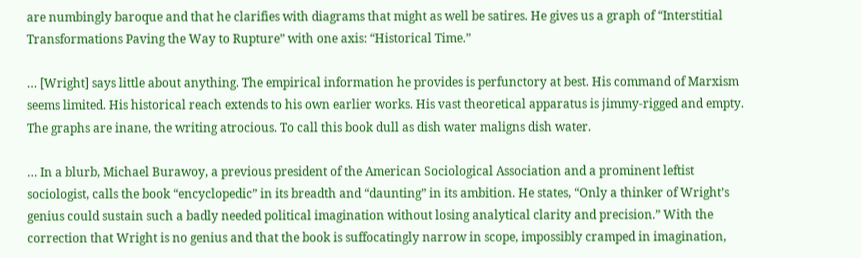are numbingly baroque and that he clarifies with diagrams that might as well be satires. He gives us a graph of “Interstitial Transformations Paving the Way to Rupture” with one axis: “Historical Time.”

… [Wright] says little about anything. The empirical information he provides is perfunctory at best. His command of Marxism seems limited. His historical reach extends to his own earlier works. His vast theoretical apparatus is jimmy-rigged and empty. The graphs are inane, the writing atrocious. To call this book dull as dish water maligns dish water.

… In a blurb, Michael Burawoy, a previous president of the American Sociological Association and a prominent leftist sociologist, calls the book “encyclopedic” in its breadth and “daunting” in its ambition. He states, “Only a thinker of Wright’s genius could sustain such a badly needed political imagination without losing analytical clarity and precision.” With the correction that Wright is no genius and that the book is suffocatingly narrow in scope, impossibly cramped in imagination,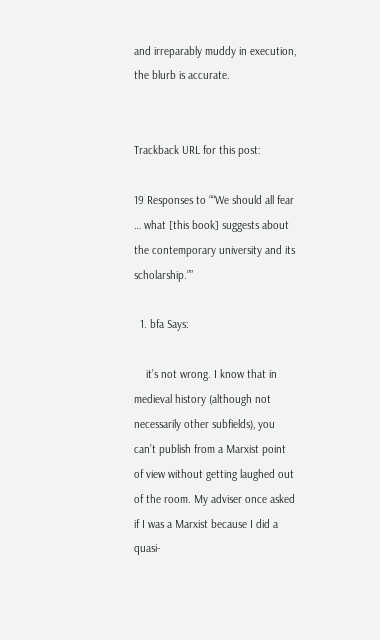and irreparably muddy in execution, the blurb is accurate.


Trackback URL for this post:

19 Responses to ““We should all fear … what [this book] suggests about the contemporary university and its scholarship.””

  1. bfa Says:

    it’s not wrong. I know that in medieval history (although not necessarily other subfields), you can’t publish from a Marxist point of view without getting laughed out of the room. My adviser once asked if I was a Marxist because I did a quasi-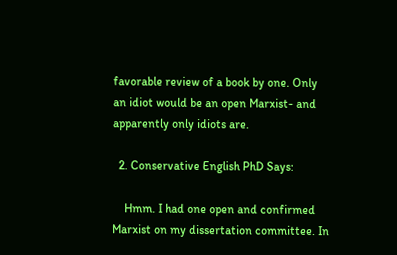favorable review of a book by one. Only an idiot would be an open Marxist- and apparently only idiots are.

  2. Conservative English PhD Says:

    Hmm. I had one open and confirmed Marxist on my dissertation committee. In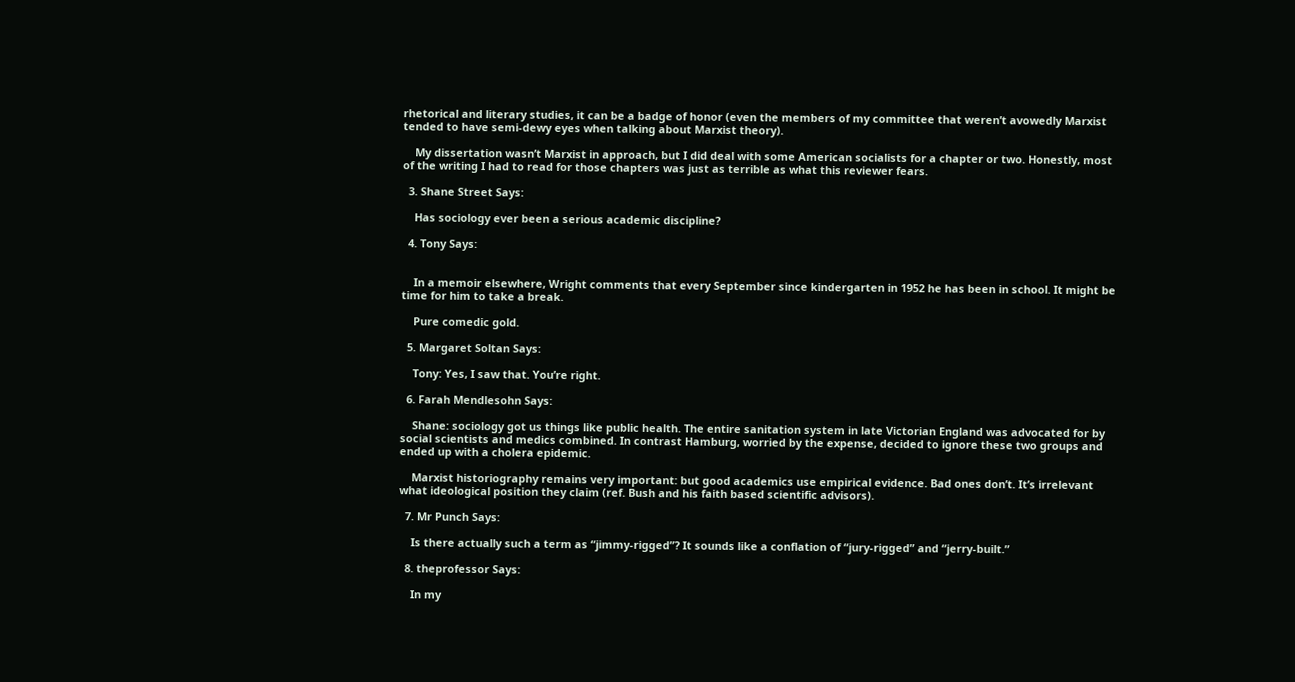rhetorical and literary studies, it can be a badge of honor (even the members of my committee that weren’t avowedly Marxist tended to have semi-dewy eyes when talking about Marxist theory).

    My dissertation wasn’t Marxist in approach, but I did deal with some American socialists for a chapter or two. Honestly, most of the writing I had to read for those chapters was just as terrible as what this reviewer fears.

  3. Shane Street Says:

    Has sociology ever been a serious academic discipline?

  4. Tony Says:


    In a memoir elsewhere, Wright comments that every September since kindergarten in 1952 he has been in school. It might be time for him to take a break.

    Pure comedic gold.

  5. Margaret Soltan Says:

    Tony: Yes, I saw that. You’re right.

  6. Farah Mendlesohn Says:

    Shane: sociology got us things like public health. The entire sanitation system in late Victorian England was advocated for by social scientists and medics combined. In contrast Hamburg, worried by the expense, decided to ignore these two groups and ended up with a cholera epidemic.

    Marxist historiography remains very important: but good academics use empirical evidence. Bad ones don’t. It’s irrelevant what ideological position they claim (ref. Bush and his faith based scientific advisors).

  7. Mr Punch Says:

    Is there actually such a term as “jimmy-rigged”? It sounds like a conflation of “jury-rigged” and “jerry-built.”

  8. theprofessor Says:

    In my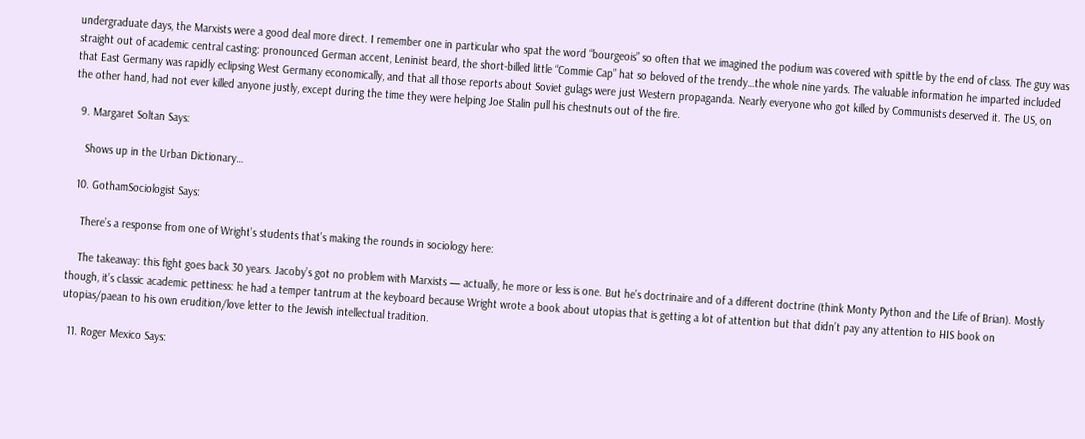undergraduate days, the Marxists were a good deal more direct. I remember one in particular who spat the word “bourgeois” so often that we imagined the podium was covered with spittle by the end of class. The guy was straight out of academic central casting: pronounced German accent, Leninist beard, the short-billed little “Commie Cap” hat so beloved of the trendy…the whole nine yards. The valuable information he imparted included that East Germany was rapidly eclipsing West Germany economically, and that all those reports about Soviet gulags were just Western propaganda. Nearly everyone who got killed by Communists deserved it. The US, on the other hand, had not ever killed anyone justly, except during the time they were helping Joe Stalin pull his chestnuts out of the fire.

  9. Margaret Soltan Says:

    Shows up in the Urban Dictionary…

  10. GothamSociologist Says:

    There’s a response from one of Wright’s students that’s making the rounds in sociology here:

    The takeaway: this fight goes back 30 years. Jacoby’s got no problem with Marxists — actually, he more or less is one. But he’s doctrinaire and of a different doctrine (think Monty Python and the Life of Brian). Mostly though, it’s classic academic pettiness: he had a temper tantrum at the keyboard because Wright wrote a book about utopias that is getting a lot of attention but that didn’t pay any attention to HIS book on utopias/paean to his own erudition/love letter to the Jewish intellectual tradition.

  11. Roger Mexico Says: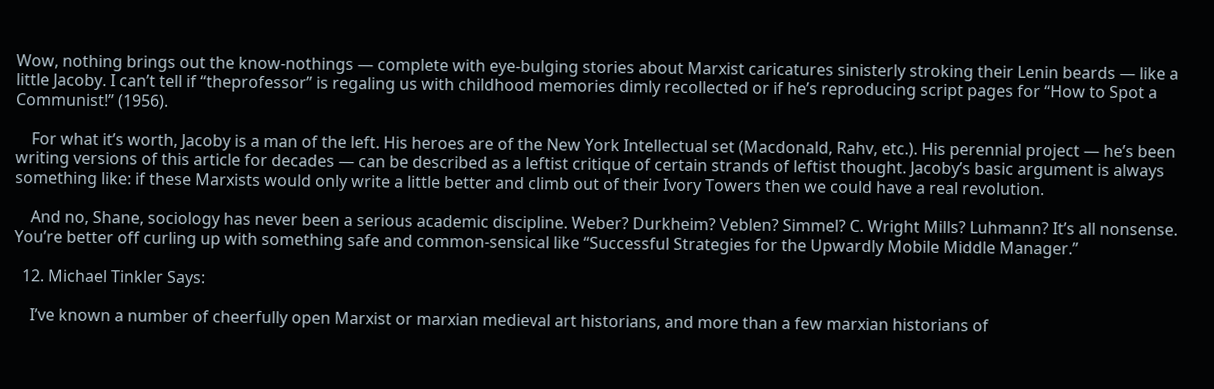Wow, nothing brings out the know-nothings — complete with eye-bulging stories about Marxist caricatures sinisterly stroking their Lenin beards — like a little Jacoby. I can’t tell if “theprofessor” is regaling us with childhood memories dimly recollected or if he’s reproducing script pages for “How to Spot a Communist!” (1956).

    For what it’s worth, Jacoby is a man of the left. His heroes are of the New York Intellectual set (Macdonald, Rahv, etc.). His perennial project — he’s been writing versions of this article for decades — can be described as a leftist critique of certain strands of leftist thought. Jacoby’s basic argument is always something like: if these Marxists would only write a little better and climb out of their Ivory Towers then we could have a real revolution.

    And no, Shane, sociology has never been a serious academic discipline. Weber? Durkheim? Veblen? Simmel? C. Wright Mills? Luhmann? It’s all nonsense. You’re better off curling up with something safe and common-sensical like “Successful Strategies for the Upwardly Mobile Middle Manager.”

  12. Michael Tinkler Says:

    I’ve known a number of cheerfully open Marxist or marxian medieval art historians, and more than a few marxian historians of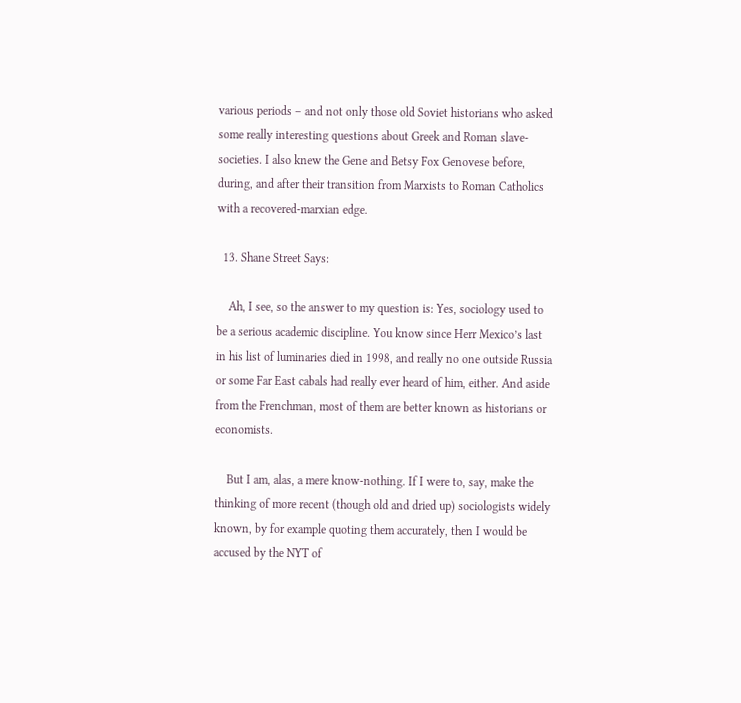various periods – and not only those old Soviet historians who asked some really interesting questions about Greek and Roman slave-societies. I also knew the Gene and Betsy Fox Genovese before, during, and after their transition from Marxists to Roman Catholics with a recovered-marxian edge.

  13. Shane Street Says:

    Ah, I see, so the answer to my question is: Yes, sociology used to be a serious academic discipline. You know since Herr Mexico’s last in his list of luminaries died in 1998, and really no one outside Russia or some Far East cabals had really ever heard of him, either. And aside from the Frenchman, most of them are better known as historians or economists.

    But I am, alas, a mere know-nothing. If I were to, say, make the thinking of more recent (though old and dried up) sociologists widely known, by for example quoting them accurately, then I would be accused by the NYT of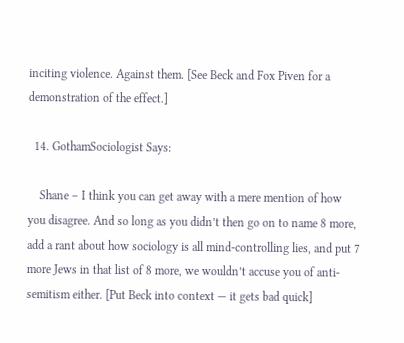inciting violence. Against them. [See Beck and Fox Piven for a demonstration of the effect.]

  14. GothamSociologist Says:

    Shane – I think you can get away with a mere mention of how you disagree. And so long as you didn’t then go on to name 8 more, add a rant about how sociology is all mind-controlling lies, and put 7 more Jews in that list of 8 more, we wouldn’t accuse you of anti-semitism either. [Put Beck into context — it gets bad quick]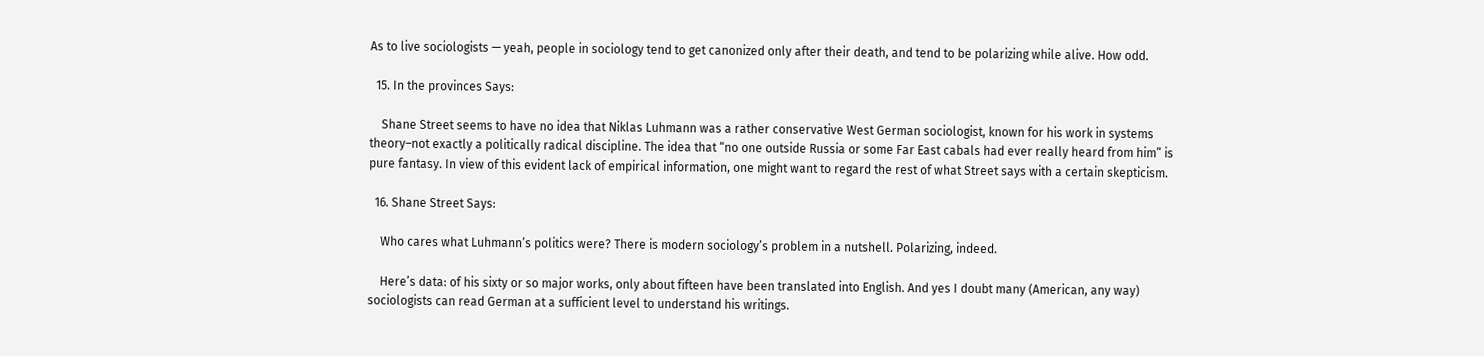As to live sociologists — yeah, people in sociology tend to get canonized only after their death, and tend to be polarizing while alive. How odd.

  15. In the provinces Says:

    Shane Street seems to have no idea that Niklas Luhmann was a rather conservative West German sociologist, known for his work in systems theory–not exactly a politically radical discipline. The idea that “no one outside Russia or some Far East cabals had ever really heard from him” is pure fantasy. In view of this evident lack of empirical information, one might want to regard the rest of what Street says with a certain skepticism.

  16. Shane Street Says:

    Who cares what Luhmann’s politics were? There is modern sociology’s problem in a nutshell. Polarizing, indeed.

    Here’s data: of his sixty or so major works, only about fifteen have been translated into English. And yes I doubt many (American, any way) sociologists can read German at a sufficient level to understand his writings.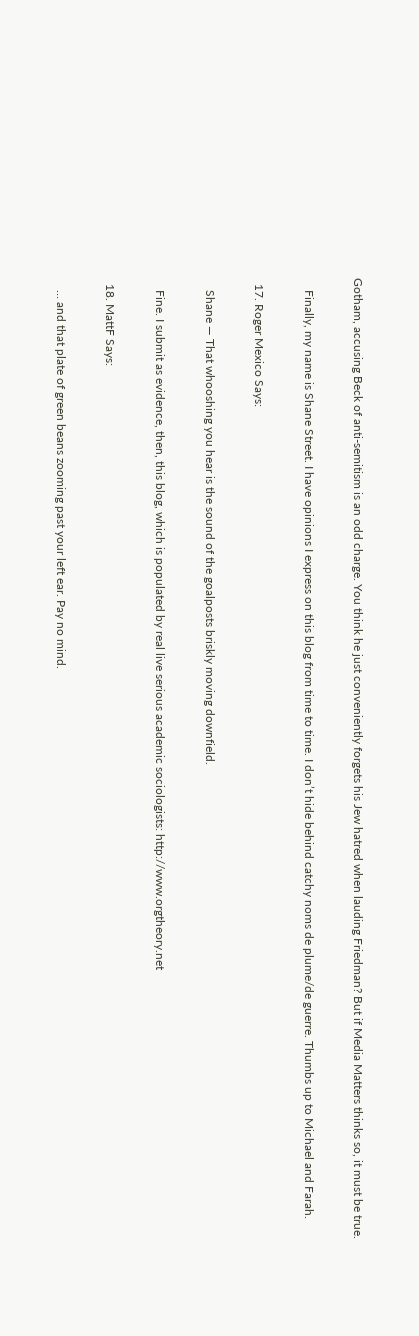Gotham, accusing Beck of anti-semitism is an odd charge. You think he just conveniently forgets his Jew hatred when lauding Friedman? But if Media Matters thinks so, it must be true.

    Finally, my name is Shane Street. I have opinions I express on this blog from time to time. I don’t hide behind catchy noms de plume/de guerre. Thumbs up to Michael and Farah.

  17. Roger Mexico Says:

    Shane — That whooshing you hear is the sound of the goalposts briskly moving downfield.

    Fine. I submit as evidence, then, this blog, which is populated by real live serious academic sociologists: http://www.orgtheory.net

  18. MattF Says:

    … and that plate of green beans zooming past your left ear. Pay no mind.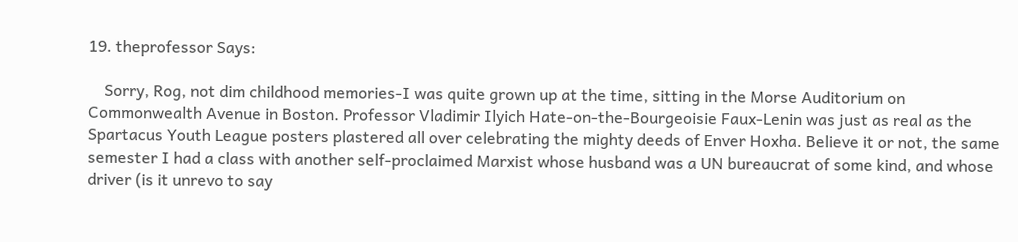19. theprofessor Says:

    Sorry, Rog, not dim childhood memories-I was quite grown up at the time, sitting in the Morse Auditorium on Commonwealth Avenue in Boston. Professor Vladimir Ilyich Hate-on-the-Bourgeoisie Faux-Lenin was just as real as the Spartacus Youth League posters plastered all over celebrating the mighty deeds of Enver Hoxha. Believe it or not, the same semester I had a class with another self-proclaimed Marxist whose husband was a UN bureaucrat of some kind, and whose driver (is it unrevo to say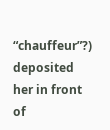“chauffeur”?) deposited her in front of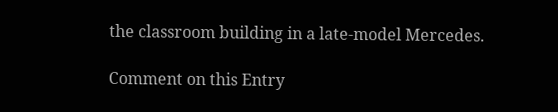the classroom building in a late-model Mercedes.

Comment on this Entry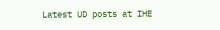Latest UD posts at IHE